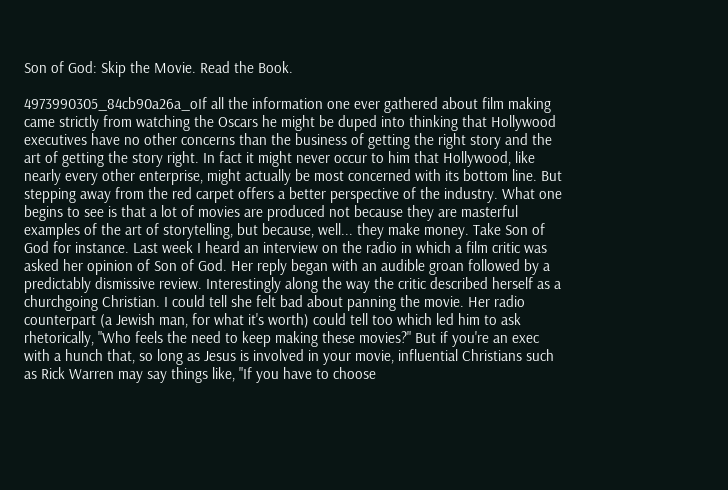Son of God: Skip the Movie. Read the Book.

4973990305_84cb90a26a_oIf all the information one ever gathered about film making came strictly from watching the Oscars he might be duped into thinking that Hollywood executives have no other concerns than the business of getting the right story and the art of getting the story right. In fact it might never occur to him that Hollywood, like nearly every other enterprise, might actually be most concerned with its bottom line. But stepping away from the red carpet offers a better perspective of the industry. What one begins to see is that a lot of movies are produced not because they are masterful examples of the art of storytelling, but because, well... they make money. Take Son of God for instance. Last week I heard an interview on the radio in which a film critic was asked her opinion of Son of God. Her reply began with an audible groan followed by a predictably dismissive review. Interestingly along the way the critic described herself as a churchgoing Christian. I could tell she felt bad about panning the movie. Her radio counterpart (a Jewish man, for what it's worth) could tell too which led him to ask rhetorically, "Who feels the need to keep making these movies?" But if you're an exec with a hunch that, so long as Jesus is involved in your movie, influential Christians such as Rick Warren may say things like, "If you have to choose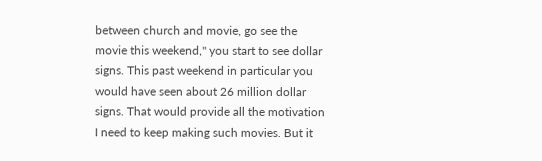between church and movie, go see the movie this weekend," you start to see dollar signs. This past weekend in particular you would have seen about 26 million dollar signs. That would provide all the motivation I need to keep making such movies. But it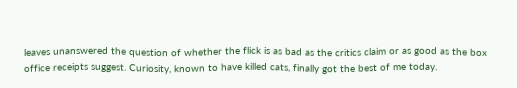leaves unanswered the question of whether the flick is as bad as the critics claim or as good as the box office receipts suggest. Curiosity, known to have killed cats, finally got the best of me today.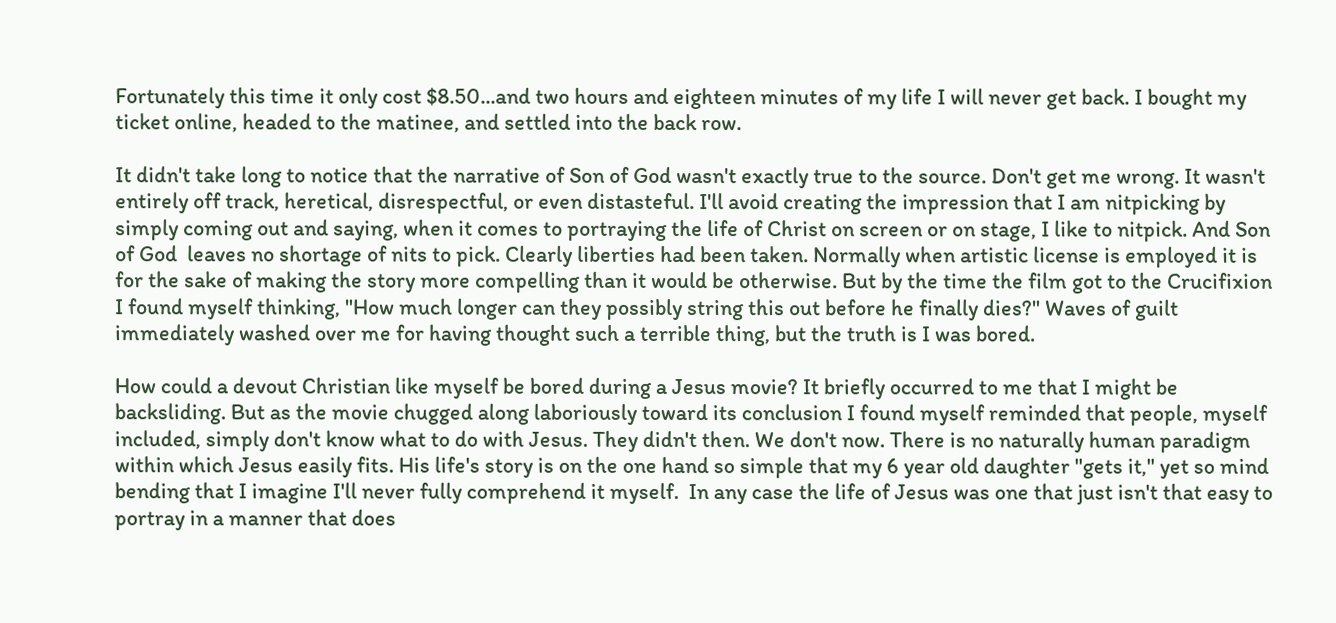Fortunately this time it only cost $8.50...and two hours and eighteen minutes of my life I will never get back. I bought my ticket online, headed to the matinee, and settled into the back row.

It didn't take long to notice that the narrative of Son of God wasn't exactly true to the source. Don't get me wrong. It wasn't entirely off track, heretical, disrespectful, or even distasteful. I'll avoid creating the impression that I am nitpicking by simply coming out and saying, when it comes to portraying the life of Christ on screen or on stage, I like to nitpick. And Son of God  leaves no shortage of nits to pick. Clearly liberties had been taken. Normally when artistic license is employed it is for the sake of making the story more compelling than it would be otherwise. But by the time the film got to the Crucifixion I found myself thinking, "How much longer can they possibly string this out before he finally dies?" Waves of guilt immediately washed over me for having thought such a terrible thing, but the truth is I was bored.

How could a devout Christian like myself be bored during a Jesus movie? It briefly occurred to me that I might be backsliding. But as the movie chugged along laboriously toward its conclusion I found myself reminded that people, myself included, simply don't know what to do with Jesus. They didn't then. We don't now. There is no naturally human paradigm within which Jesus easily fits. His life's story is on the one hand so simple that my 6 year old daughter "gets it," yet so mind bending that I imagine I'll never fully comprehend it myself.  In any case the life of Jesus was one that just isn't that easy to portray in a manner that does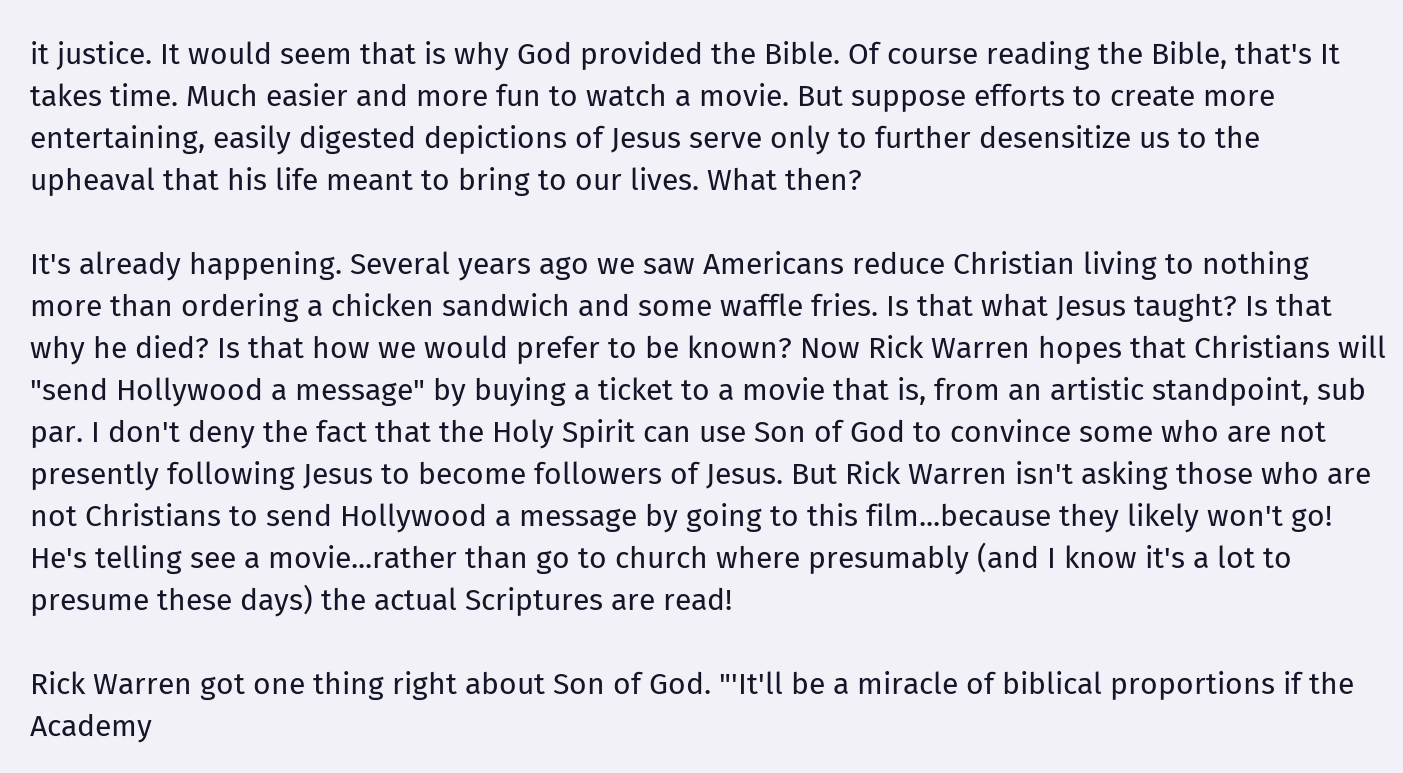it justice. It would seem that is why God provided the Bible. Of course reading the Bible, that's It takes time. Much easier and more fun to watch a movie. But suppose efforts to create more entertaining, easily digested depictions of Jesus serve only to further desensitize us to the upheaval that his life meant to bring to our lives. What then?

It's already happening. Several years ago we saw Americans reduce Christian living to nothing more than ordering a chicken sandwich and some waffle fries. Is that what Jesus taught? Is that why he died? Is that how we would prefer to be known? Now Rick Warren hopes that Christians will "send Hollywood a message" by buying a ticket to a movie that is, from an artistic standpoint, sub par. I don't deny the fact that the Holy Spirit can use Son of God to convince some who are not presently following Jesus to become followers of Jesus. But Rick Warren isn't asking those who are not Christians to send Hollywood a message by going to this film...because they likely won't go! He's telling see a movie...rather than go to church where presumably (and I know it's a lot to presume these days) the actual Scriptures are read!

Rick Warren got one thing right about Son of God. "'It'll be a miracle of biblical proportions if the Academy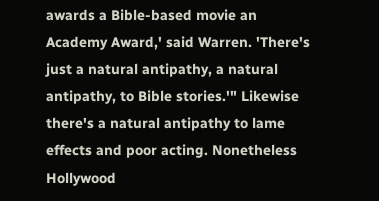awards a Bible-based movie an Academy Award,' said Warren. 'There's just a natural antipathy, a natural antipathy, to Bible stories.'" Likewise there's a natural antipathy to lame effects and poor acting. Nonetheless Hollywood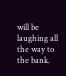will be laughing all the way to the bank.